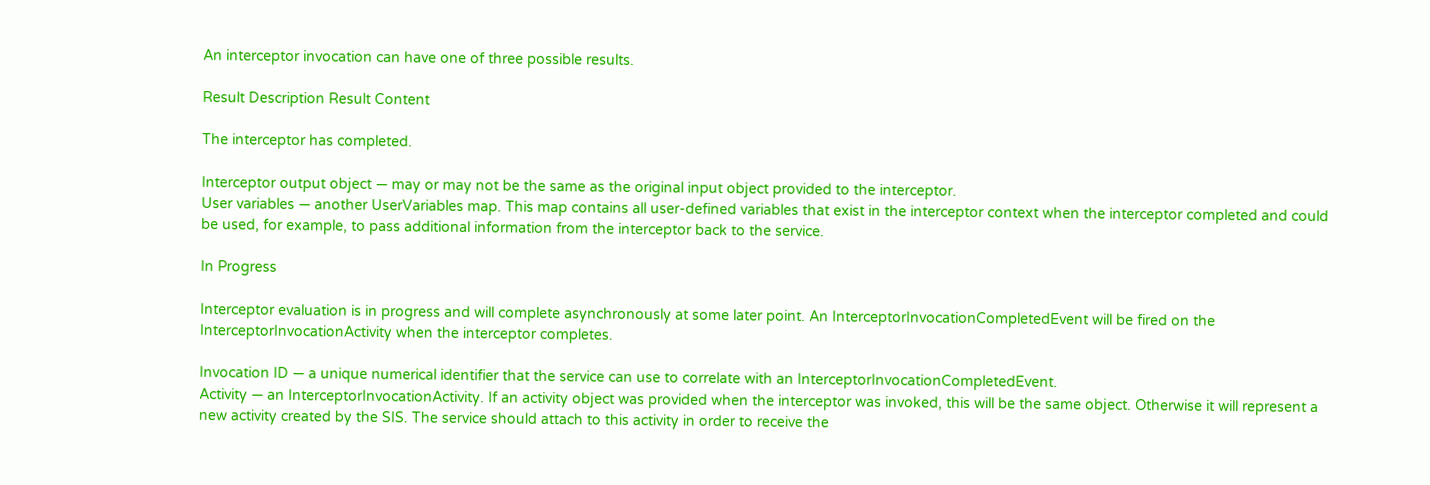An interceptor invocation can have one of three possible results.

Result Description Result Content

The interceptor has completed.

Interceptor output object — may or may not be the same as the original input object provided to the interceptor.
User variables — another UserVariables map. This map contains all user-defined variables that exist in the interceptor context when the interceptor completed and could be used, for example, to pass additional information from the interceptor back to the service.

In Progress

Interceptor evaluation is in progress and will complete asynchronously at some later point. An InterceptorInvocationCompletedEvent will be fired on the InterceptorInvocationActivity when the interceptor completes.

Invocation ID — a unique numerical identifier that the service can use to correlate with an InterceptorInvocationCompletedEvent.
Activity — an InterceptorInvocationActivity. If an activity object was provided when the interceptor was invoked, this will be the same object. Otherwise it will represent a new activity created by the SIS. The service should attach to this activity in order to receive the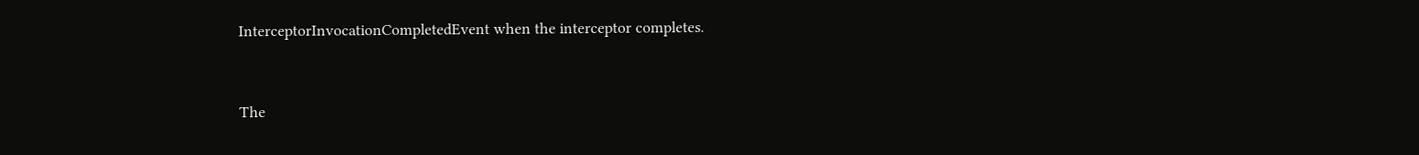InterceptorInvocationCompletedEvent when the interceptor completes.


The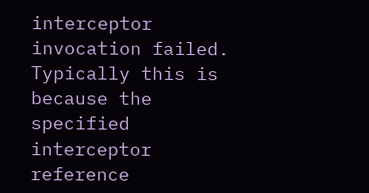interceptor invocation failed. Typically this is because the specified interceptor reference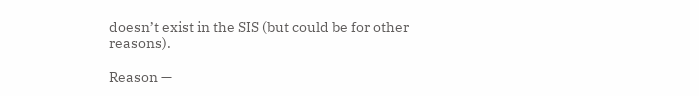doesn’t exist in the SIS (but could be for other reasons).

Reason —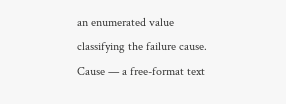an enumerated value classifying the failure cause.
Cause — a free-format text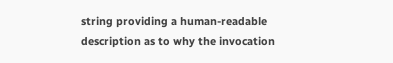string providing a human-readable description as to why the invocation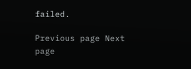failed.

Previous page Next page